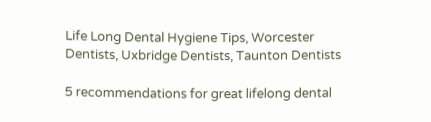Life Long Dental Hygiene Tips, Worcester Dentists, Uxbridge Dentists, Taunton Dentists

5 recommendations for great lifelong dental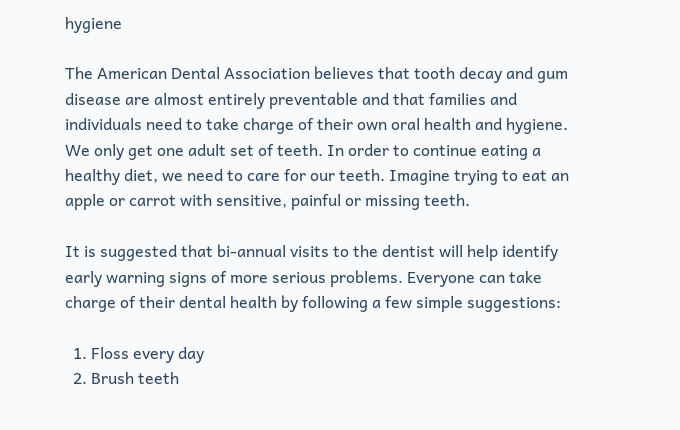hygiene

The American Dental Association believes that tooth decay and gum disease are almost entirely preventable and that families and individuals need to take charge of their own oral health and hygiene. We only get one adult set of teeth. In order to continue eating a healthy diet, we need to care for our teeth. Imagine trying to eat an apple or carrot with sensitive, painful or missing teeth.

It is suggested that bi-annual visits to the dentist will help identify early warning signs of more serious problems. Everyone can take charge of their dental health by following a few simple suggestions:

  1. Floss every day
  2. Brush teeth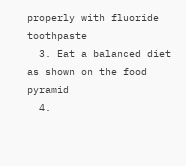properly with fluoride toothpaste
  3. Eat a balanced diet as shown on the food pyramid
  4.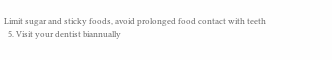Limit sugar and sticky foods, avoid prolonged food contact with teeth
  5. Visit your dentist biannually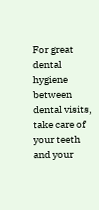For great dental hygiene between dental visits, take care of your teeth and your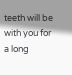teeth will be with you for a long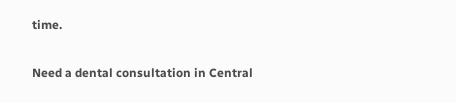time.

Need a dental consultation in Central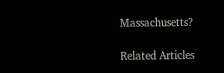Massachusetts?

Related Articles